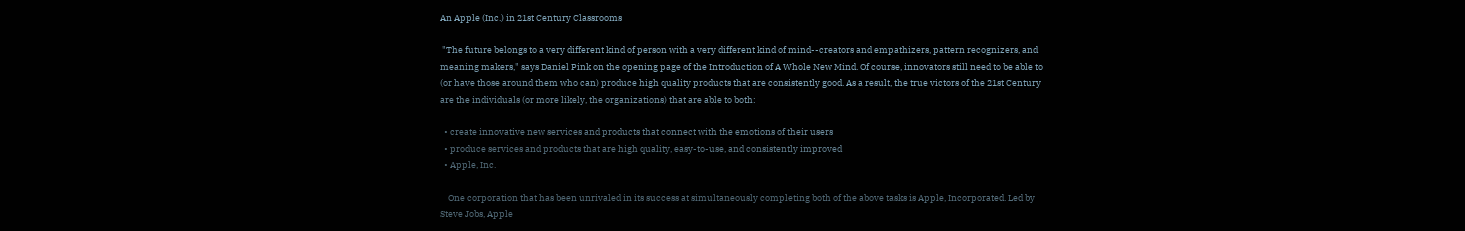An Apple (Inc.) in 21st Century Classrooms

 "The future belongs to a very different kind of person with a very different kind of mind--creators and empathizers, pattern recognizers, and meaning makers," says Daniel Pink on the opening page of the Introduction of A Whole New Mind. Of course, innovators still need to be able to (or have those around them who can) produce high quality products that are consistently good. As a result, the true victors of the 21st Century are the individuals (or more likely, the organizations) that are able to both:

  • create innovative new services and products that connect with the emotions of their users
  • produce services and products that are high quality, easy-to-use, and consistently improved
  • Apple, Inc.

    One corporation that has been unrivaled in its success at simultaneously completing both of the above tasks is Apple, Incorporated. Led by Steve Jobs, Apple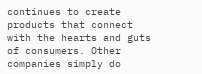continues to create products that connect with the hearts and guts of consumers. Other companies simply do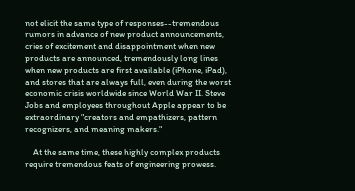not elicit the same type of responses--tremendous rumors in advance of new product announcements, cries of excitement and disappointment when new products are announced, tremendously long lines when new products are first available (iPhone, iPad), and stores that are always full, even during the worst economic crisis worldwide since World War II. Steve Jobs and employees throughout Apple appear to be extraordinary "creators and empathizers, pattern recognizers, and meaning makers."

    At the same time, these highly complex products require tremendous feats of engineering prowess.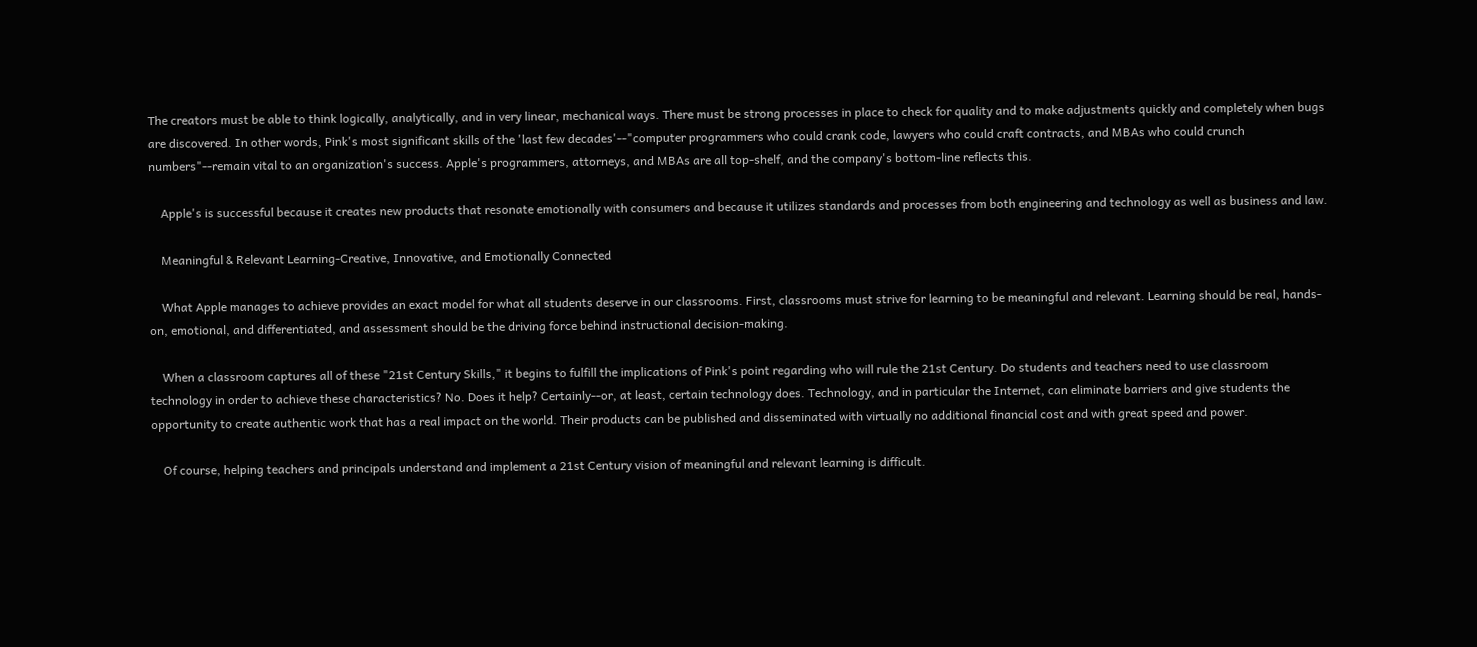The creators must be able to think logically, analytically, and in very linear, mechanical ways. There must be strong processes in place to check for quality and to make adjustments quickly and completely when bugs are discovered. In other words, Pink's most significant skills of the 'last few decades'--"computer programmers who could crank code, lawyers who could craft contracts, and MBAs who could crunch numbers"--remain vital to an organization's success. Apple's programmers, attorneys, and MBAs are all top-shelf, and the company's bottom-line reflects this.

    Apple's is successful because it creates new products that resonate emotionally with consumers and because it utilizes standards and processes from both engineering and technology as well as business and law.

    Meaningful & Relevant Learning-Creative, Innovative, and Emotionally Connected

    What Apple manages to achieve provides an exact model for what all students deserve in our classrooms. First, classrooms must strive for learning to be meaningful and relevant. Learning should be real, hands-on, emotional, and differentiated, and assessment should be the driving force behind instructional decision-making.

    When a classroom captures all of these "21st Century Skills," it begins to fulfill the implications of Pink's point regarding who will rule the 21st Century. Do students and teachers need to use classroom technology in order to achieve these characteristics? No. Does it help? Certainly--or, at least, certain technology does. Technology, and in particular the Internet, can eliminate barriers and give students the opportunity to create authentic work that has a real impact on the world. Their products can be published and disseminated with virtually no additional financial cost and with great speed and power.

    Of course, helping teachers and principals understand and implement a 21st Century vision of meaningful and relevant learning is difficult.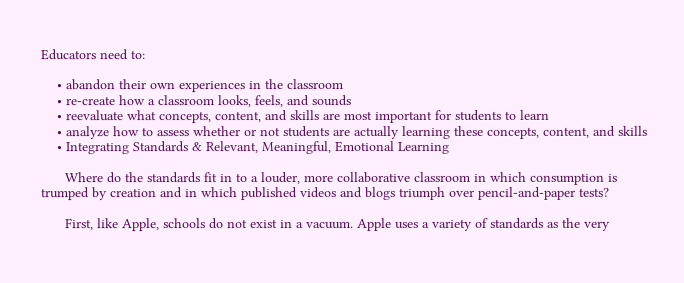Educators need to:

    • abandon their own experiences in the classroom
    • re-create how a classroom looks, feels, and sounds
    • reevaluate what concepts, content, and skills are most important for students to learn
    • analyze how to assess whether or not students are actually learning these concepts, content, and skills
    • Integrating Standards & Relevant, Meaningful, Emotional Learning

      Where do the standards fit in to a louder, more collaborative classroom in which consumption is trumped by creation and in which published videos and blogs triumph over pencil-and-paper tests?

      First, like Apple, schools do not exist in a vacuum. Apple uses a variety of standards as the very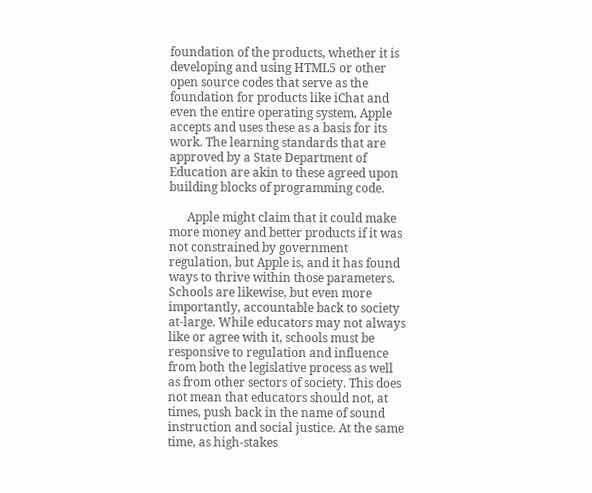foundation of the products, whether it is developing and using HTML5 or other open source codes that serve as the foundation for products like iChat and even the entire operating system, Apple accepts and uses these as a basis for its work. The learning standards that are approved by a State Department of Education are akin to these agreed upon building blocks of programming code.

      Apple might claim that it could make more money and better products if it was not constrained by government regulation, but Apple is, and it has found ways to thrive within those parameters. Schools are likewise, but even more importantly, accountable back to society at-large. While educators may not always like or agree with it, schools must be responsive to regulation and influence from both the legislative process as well as from other sectors of society. This does not mean that educators should not, at times, push back in the name of sound instruction and social justice. At the same time, as high-stakes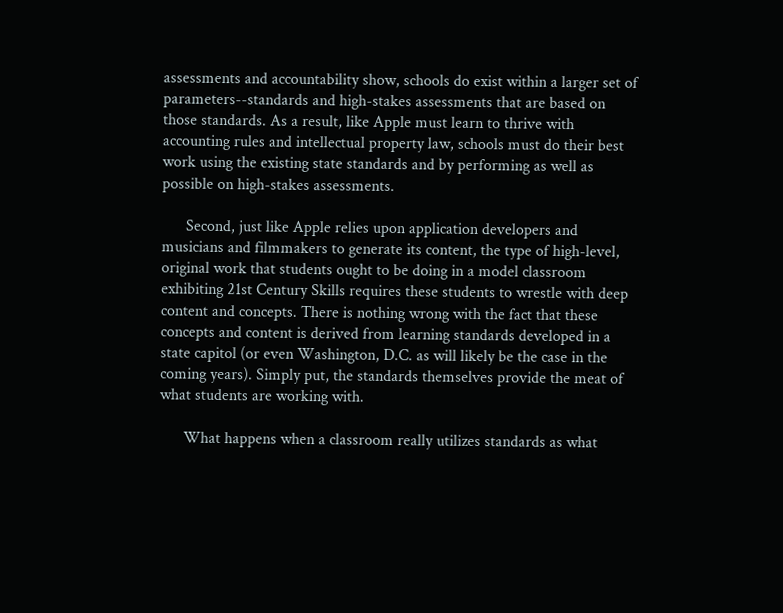assessments and accountability show, schools do exist within a larger set of parameters--standards and high-stakes assessments that are based on those standards. As a result, like Apple must learn to thrive with accounting rules and intellectual property law, schools must do their best work using the existing state standards and by performing as well as possible on high-stakes assessments.

      Second, just like Apple relies upon application developers and musicians and filmmakers to generate its content, the type of high-level, original work that students ought to be doing in a model classroom exhibiting 21st Century Skills requires these students to wrestle with deep content and concepts. There is nothing wrong with the fact that these concepts and content is derived from learning standards developed in a state capitol (or even Washington, D.C. as will likely be the case in the coming years). Simply put, the standards themselves provide the meat of what students are working with.

      What happens when a classroom really utilizes standards as what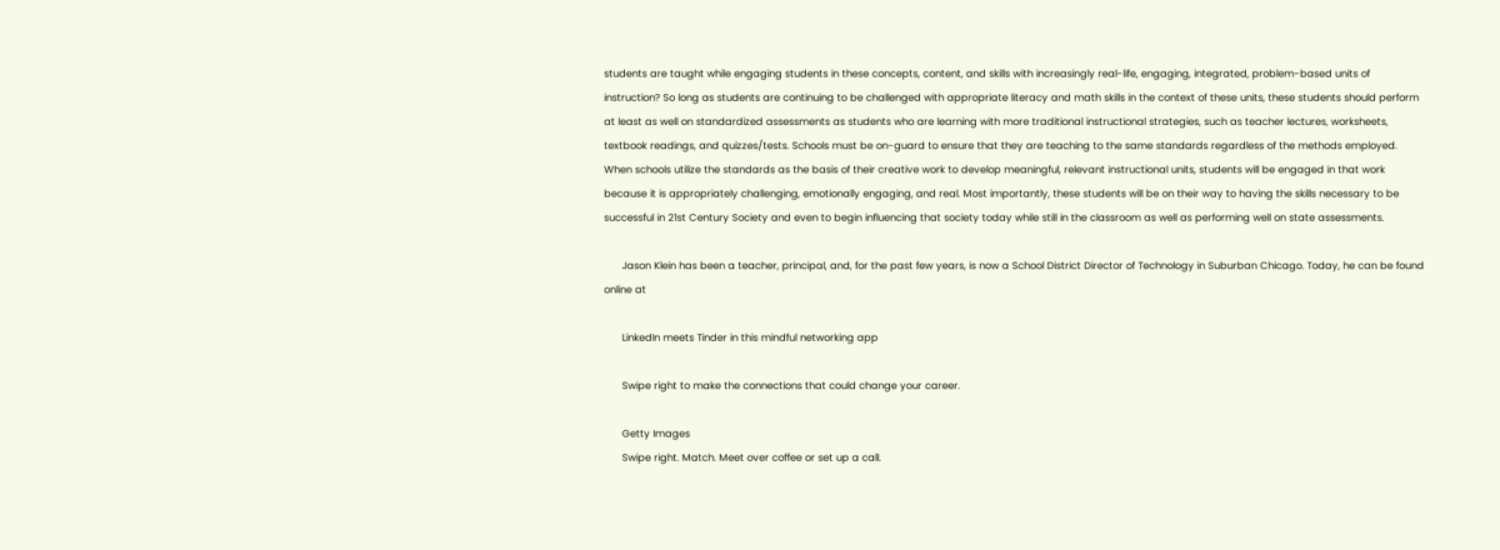students are taught while engaging students in these concepts, content, and skills with increasingly real-life, engaging, integrated, problem-based units of instruction? So long as students are continuing to be challenged with appropriate literacy and math skills in the context of these units, these students should perform at least as well on standardized assessments as students who are learning with more traditional instructional strategies, such as teacher lectures, worksheets, textbook readings, and quizzes/tests. Schools must be on-guard to ensure that they are teaching to the same standards regardless of the methods employed. When schools utilize the standards as the basis of their creative work to develop meaningful, relevant instructional units, students will be engaged in that work because it is appropriately challenging, emotionally engaging, and real. Most importantly, these students will be on their way to having the skills necessary to be successful in 21st Century Society and even to begin influencing that society today while still in the classroom as well as performing well on state assessments.

      Jason Klein has been a teacher, principal, and, for the past few years, is now a School District Director of Technology in Suburban Chicago. Today, he can be found online at

      LinkedIn meets Tinder in this mindful networking app

      Swipe right to make the connections that could change your career.

      Getty Images
      Swipe right. Match. Meet over coffee or set up a call.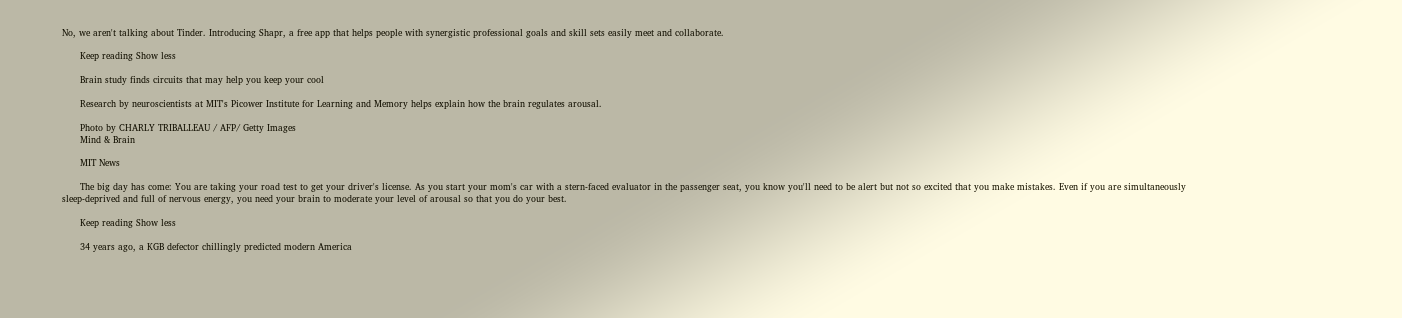No, we aren't talking about Tinder. Introducing Shapr, a free app that helps people with synergistic professional goals and skill sets easily meet and collaborate.

      Keep reading Show less

      Brain study finds circuits that may help you keep your cool

      Research by neuroscientists at MIT's Picower Institute for Learning and Memory helps explain how the brain regulates arousal.

      Photo by CHARLY TRIBALLEAU / AFP/ Getty Images
      Mind & Brain

      MIT News

      The big day has come: You are taking your road test to get your driver's license. As you start your mom's car with a stern-faced evaluator in the passenger seat, you know you'll need to be alert but not so excited that you make mistakes. Even if you are simultaneously sleep-deprived and full of nervous energy, you need your brain to moderate your level of arousal so that you do your best.

      Keep reading Show less

      34 years ago, a KGB defector chillingly predicted modern America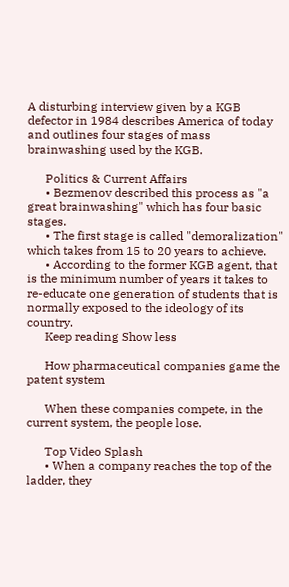A disturbing interview given by a KGB defector in 1984 describes America of today and outlines four stages of mass brainwashing used by the KGB.

      Politics & Current Affairs
      • Bezmenov described this process as "a great brainwashing" which has four basic stages.
      • The first stage is called "demoralization" which takes from 15 to 20 years to achieve.
      • According to the former KGB agent, that is the minimum number of years it takes to re-educate one generation of students that is normally exposed to the ideology of its country.
      Keep reading Show less

      How pharmaceutical companies game the patent system

      When these companies compete, in the current system, the people lose.

      Top Video Splash
      • When a company reaches the top of the ladder, they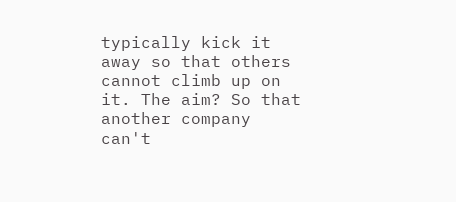typically kick it away so that others cannot climb up on it. The aim? So that another company can't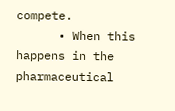compete.
      • When this happens in the pharmaceutical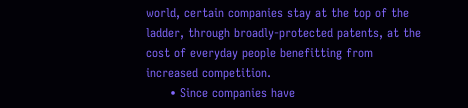world, certain companies stay at the top of the ladder, through broadly-protected patents, at the cost of everyday people benefitting from increased competition.
      • Since companies have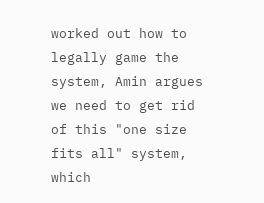worked out how to legally game the system, Amin argues we need to get rid of this "one size fits all" system, which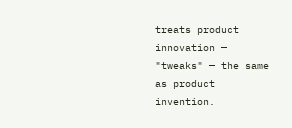treats product innovation — "tweaks" — the same as product invention.